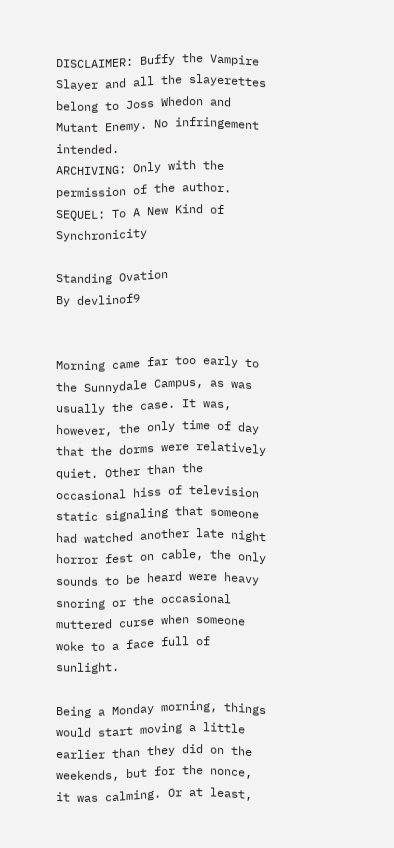DISCLAIMER: Buffy the Vampire Slayer and all the slayerettes belong to Joss Whedon and Mutant Enemy. No infringement intended.
ARCHIVING: Only with the permission of the author.
SEQUEL: To A New Kind of Synchronicity

Standing Ovation
By devlinof9


Morning came far too early to the Sunnydale Campus, as was usually the case. It was, however, the only time of day that the dorms were relatively quiet. Other than the occasional hiss of television static signaling that someone had watched another late night horror fest on cable, the only sounds to be heard were heavy snoring or the occasional muttered curse when someone woke to a face full of sunlight.

Being a Monday morning, things would start moving a little earlier than they did on the weekends, but for the nonce, it was calming. Or at least,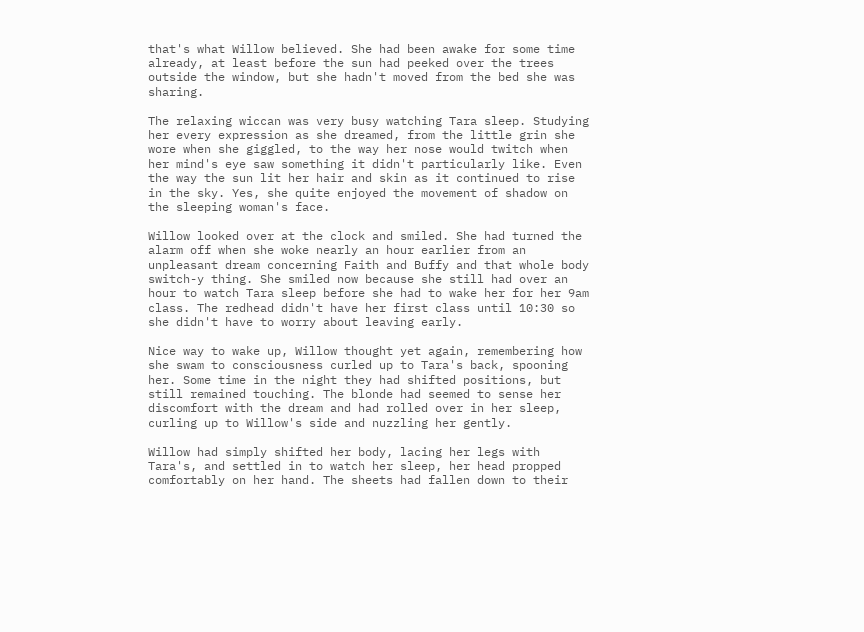that's what Willow believed. She had been awake for some time already, at least before the sun had peeked over the trees outside the window, but she hadn't moved from the bed she was sharing.

The relaxing wiccan was very busy watching Tara sleep. Studying her every expression as she dreamed, from the little grin she wore when she giggled, to the way her nose would twitch when her mind's eye saw something it didn't particularly like. Even the way the sun lit her hair and skin as it continued to rise in the sky. Yes, she quite enjoyed the movement of shadow on the sleeping woman's face.

Willow looked over at the clock and smiled. She had turned the alarm off when she woke nearly an hour earlier from an unpleasant dream concerning Faith and Buffy and that whole body switch-y thing. She smiled now because she still had over an hour to watch Tara sleep before she had to wake her for her 9am class. The redhead didn't have her first class until 10:30 so she didn't have to worry about leaving early.

Nice way to wake up, Willow thought yet again, remembering how she swam to consciousness curled up to Tara's back, spooning her. Some time in the night they had shifted positions, but still remained touching. The blonde had seemed to sense her discomfort with the dream and had rolled over in her sleep, curling up to Willow's side and nuzzling her gently.

Willow had simply shifted her body, lacing her legs with Tara's, and settled in to watch her sleep, her head propped comfortably on her hand. The sheets had fallen down to their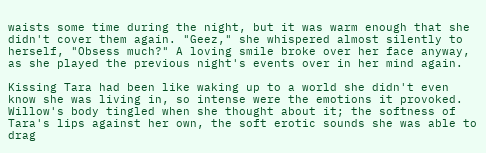waists some time during the night, but it was warm enough that she didn't cover them again. "Geez," she whispered almost silently to herself, "Obsess much?" A loving smile broke over her face anyway, as she played the previous night's events over in her mind again.

Kissing Tara had been like waking up to a world she didn't even know she was living in, so intense were the emotions it provoked. Willow's body tingled when she thought about it; the softness of Tara's lips against her own, the soft erotic sounds she was able to drag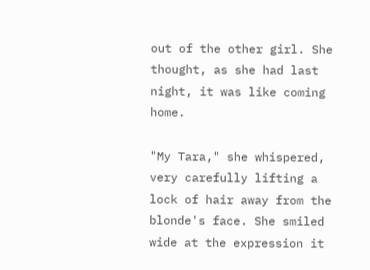out of the other girl. She thought, as she had last night, it was like coming home.

"My Tara," she whispered, very carefully lifting a lock of hair away from the blonde's face. She smiled wide at the expression it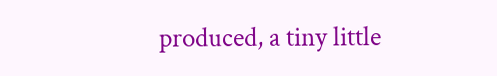produced, a tiny little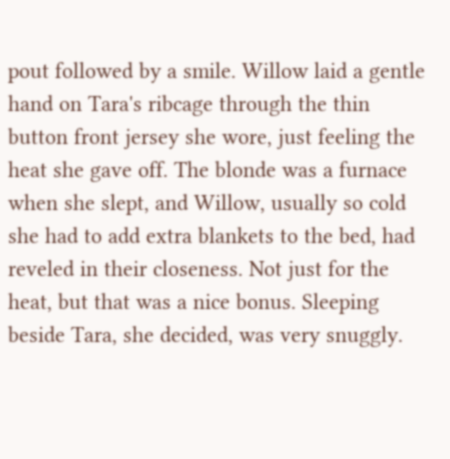pout followed by a smile. Willow laid a gentle hand on Tara's ribcage through the thin button front jersey she wore, just feeling the heat she gave off. The blonde was a furnace when she slept, and Willow, usually so cold she had to add extra blankets to the bed, had reveled in their closeness. Not just for the heat, but that was a nice bonus. Sleeping beside Tara, she decided, was very snuggly.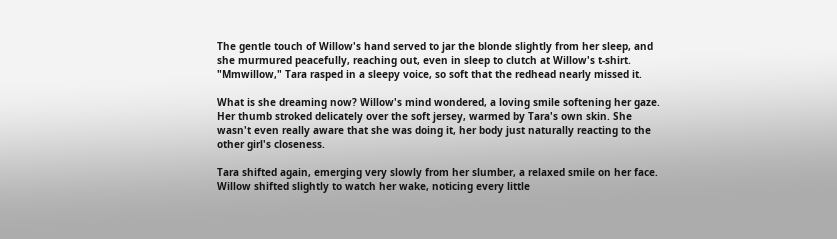The gentle touch of Willow's hand served to jar the blonde slightly from her sleep, and she murmured peacefully, reaching out, even in sleep to clutch at Willow's t-shirt. "Mmwillow," Tara rasped in a sleepy voice, so soft that the redhead nearly missed it.

What is she dreaming now? Willow's mind wondered, a loving smile softening her gaze. Her thumb stroked delicately over the soft jersey, warmed by Tara's own skin. She wasn't even really aware that she was doing it, her body just naturally reacting to the other girl's closeness.

Tara shifted again, emerging very slowly from her slumber, a relaxed smile on her face. Willow shifted slightly to watch her wake, noticing every little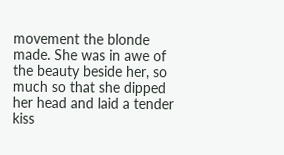movement the blonde made. She was in awe of the beauty beside her, so much so that she dipped her head and laid a tender kiss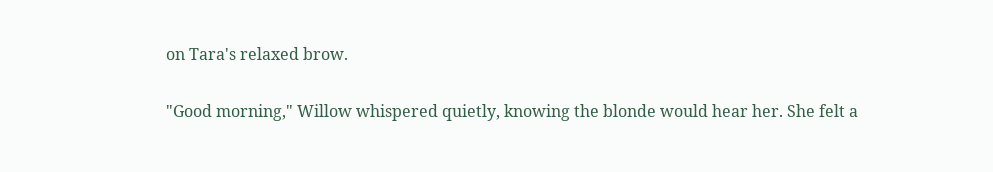on Tara's relaxed brow.

"Good morning," Willow whispered quietly, knowing the blonde would hear her. She felt a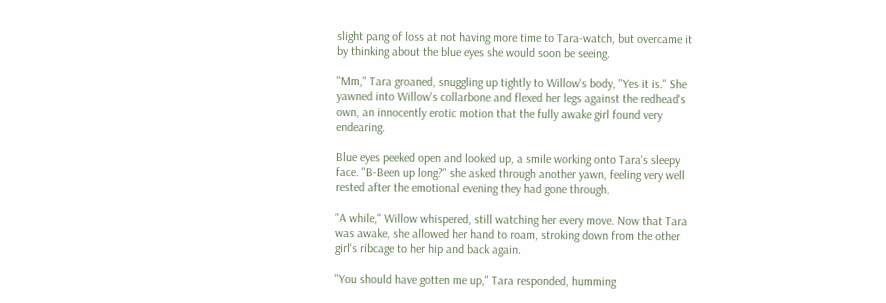slight pang of loss at not having more time to Tara-watch, but overcame it by thinking about the blue eyes she would soon be seeing.

"Mm," Tara groaned, snuggling up tightly to Willow's body, "Yes it is." She yawned into Willow's collarbone and flexed her legs against the redhead's own, an innocently erotic motion that the fully awake girl found very endearing.

Blue eyes peeked open and looked up, a smile working onto Tara's sleepy face. "B-Been up long?" she asked through another yawn, feeling very well rested after the emotional evening they had gone through.

"A while," Willow whispered, still watching her every move. Now that Tara was awake, she allowed her hand to roam, stroking down from the other girl's ribcage to her hip and back again.

"You should have gotten me up," Tara responded, humming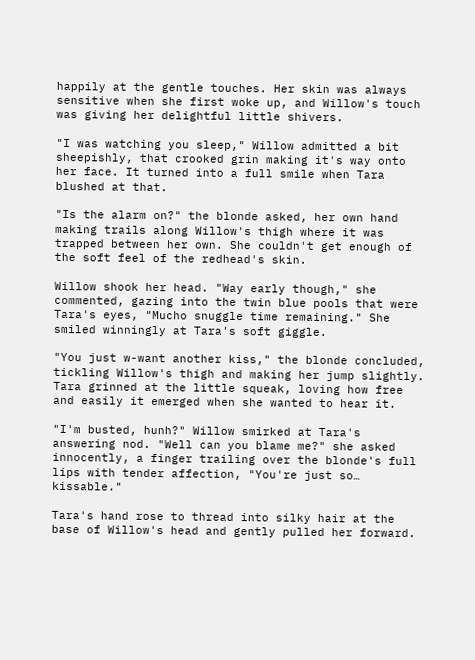happily at the gentle touches. Her skin was always sensitive when she first woke up, and Willow's touch was giving her delightful little shivers.

"I was watching you sleep," Willow admitted a bit sheepishly, that crooked grin making it's way onto her face. It turned into a full smile when Tara blushed at that.

"Is the alarm on?" the blonde asked, her own hand making trails along Willow's thigh where it was trapped between her own. She couldn't get enough of the soft feel of the redhead's skin.

Willow shook her head. "Way early though," she commented, gazing into the twin blue pools that were Tara's eyes, "Mucho snuggle time remaining." She smiled winningly at Tara's soft giggle.

"You just w-want another kiss," the blonde concluded, tickling Willow's thigh and making her jump slightly. Tara grinned at the little squeak, loving how free and easily it emerged when she wanted to hear it.

"I'm busted, hunh?" Willow smirked at Tara's answering nod. "Well can you blame me?" she asked innocently, a finger trailing over the blonde's full lips with tender affection, "You're just so… kissable."

Tara's hand rose to thread into silky hair at the base of Willow's head and gently pulled her forward.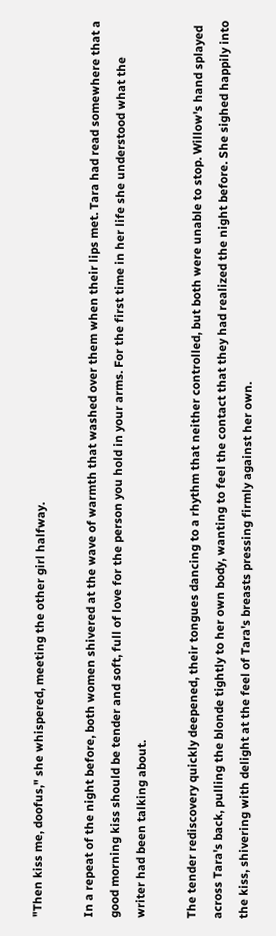"Then kiss me, doofus," she whispered, meeting the other girl halfway.

In a repeat of the night before, both women shivered at the wave of warmth that washed over them when their lips met. Tara had read somewhere that a good morning kiss should be tender and soft, full of love for the person you hold in your arms. For the first time in her life she understood what the writer had been talking about.

The tender rediscovery quickly deepened, their tongues dancing to a rhythm that neither controlled, but both were unable to stop. Willow's hand splayed across Tara's back, pulling the blonde tightly to her own body, wanting to feel the contact that they had realized the night before. She sighed happily into the kiss, shivering with delight at the feel of Tara's breasts pressing firmly against her own.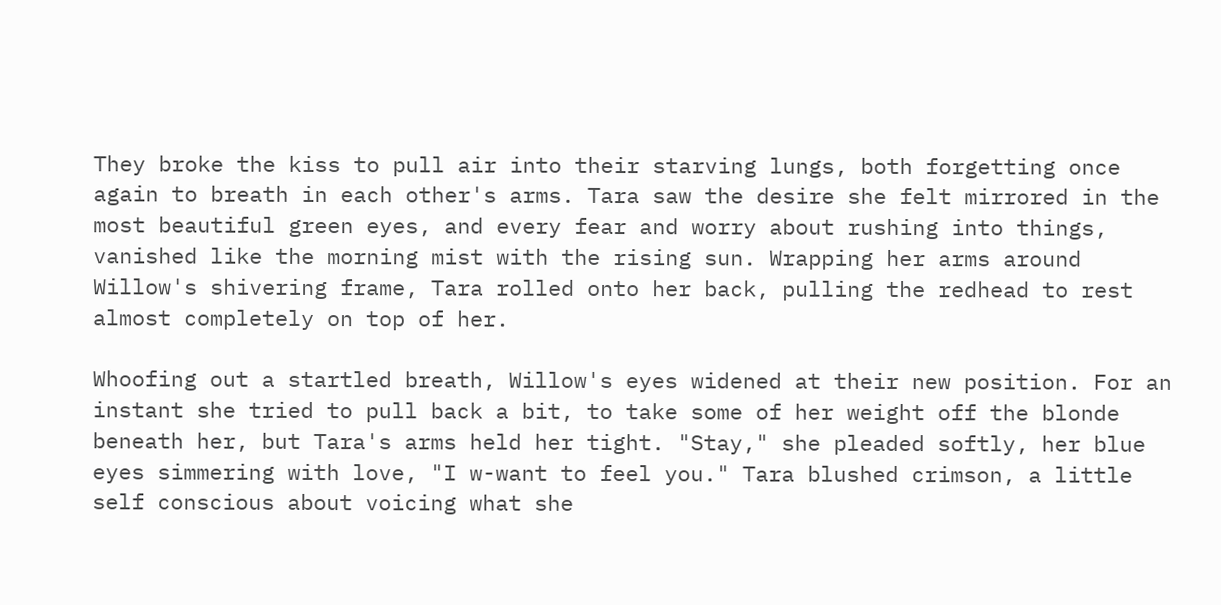They broke the kiss to pull air into their starving lungs, both forgetting once again to breath in each other's arms. Tara saw the desire she felt mirrored in the most beautiful green eyes, and every fear and worry about rushing into things, vanished like the morning mist with the rising sun. Wrapping her arms around Willow's shivering frame, Tara rolled onto her back, pulling the redhead to rest almost completely on top of her.

Whoofing out a startled breath, Willow's eyes widened at their new position. For an instant she tried to pull back a bit, to take some of her weight off the blonde beneath her, but Tara's arms held her tight. "Stay," she pleaded softly, her blue eyes simmering with love, "I w-want to feel you." Tara blushed crimson, a little self conscious about voicing what she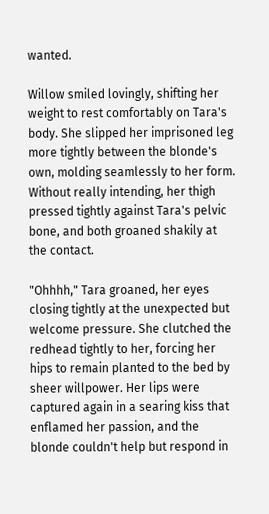wanted.

Willow smiled lovingly, shifting her weight to rest comfortably on Tara's body. She slipped her imprisoned leg more tightly between the blonde's own, molding seamlessly to her form. Without really intending, her thigh pressed tightly against Tara's pelvic bone, and both groaned shakily at the contact.

"Ohhhh," Tara groaned, her eyes closing tightly at the unexpected but welcome pressure. She clutched the redhead tightly to her, forcing her hips to remain planted to the bed by sheer willpower. Her lips were captured again in a searing kiss that enflamed her passion, and the blonde couldn't help but respond in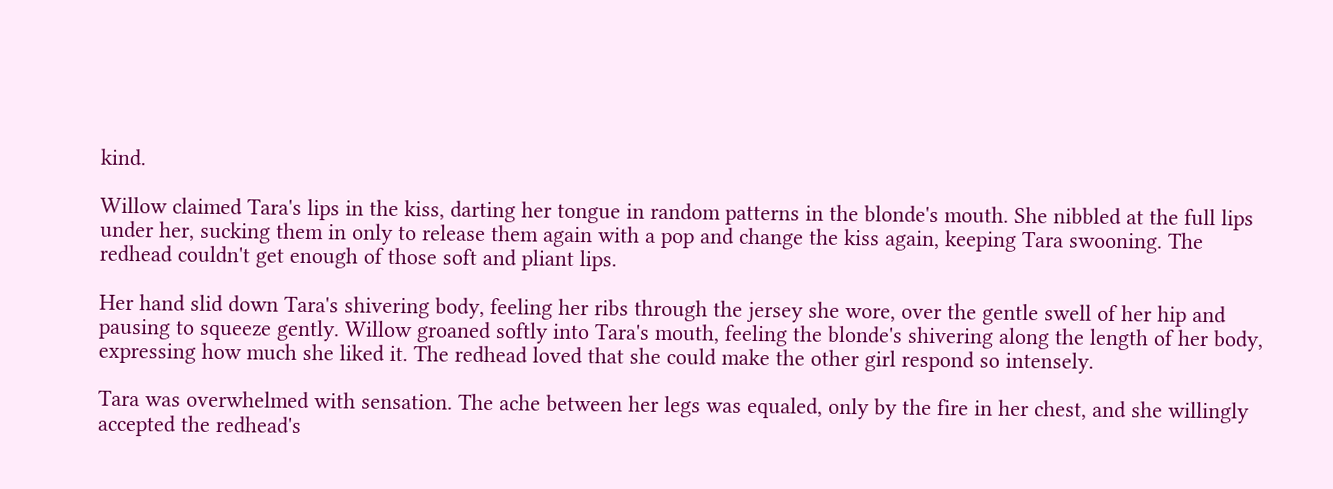kind.

Willow claimed Tara's lips in the kiss, darting her tongue in random patterns in the blonde's mouth. She nibbled at the full lips under her, sucking them in only to release them again with a pop and change the kiss again, keeping Tara swooning. The redhead couldn't get enough of those soft and pliant lips.

Her hand slid down Tara's shivering body, feeling her ribs through the jersey she wore, over the gentle swell of her hip and pausing to squeeze gently. Willow groaned softly into Tara's mouth, feeling the blonde's shivering along the length of her body, expressing how much she liked it. The redhead loved that she could make the other girl respond so intensely.

Tara was overwhelmed with sensation. The ache between her legs was equaled, only by the fire in her chest, and she willingly accepted the redhead's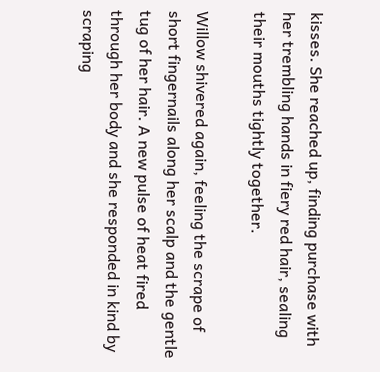kisses. She reached up, finding purchase with her trembling hands in fiery red hair, sealing their mouths tightly together.

Willow shivered again, feeling the scrape of short fingernails along her scalp and the gentle tug of her hair. A new pulse of heat fired through her body and she responded in kind by scraping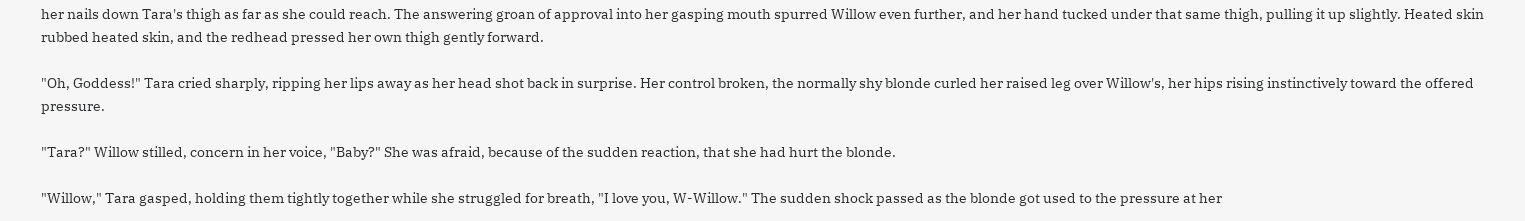her nails down Tara's thigh as far as she could reach. The answering groan of approval into her gasping mouth spurred Willow even further, and her hand tucked under that same thigh, pulling it up slightly. Heated skin rubbed heated skin, and the redhead pressed her own thigh gently forward.

"Oh, Goddess!" Tara cried sharply, ripping her lips away as her head shot back in surprise. Her control broken, the normally shy blonde curled her raised leg over Willow's, her hips rising instinctively toward the offered pressure.

"Tara?" Willow stilled, concern in her voice, "Baby?" She was afraid, because of the sudden reaction, that she had hurt the blonde.

"Willow," Tara gasped, holding them tightly together while she struggled for breath, "I love you, W-Willow." The sudden shock passed as the blonde got used to the pressure at her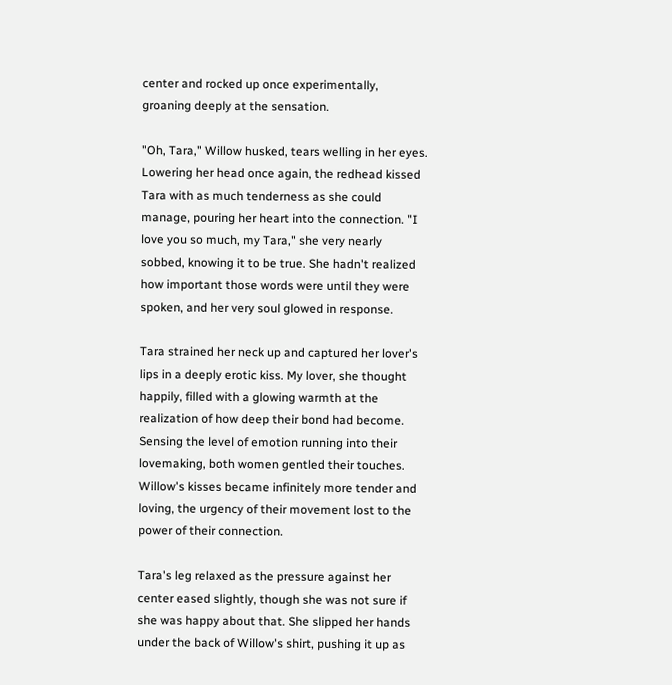center and rocked up once experimentally, groaning deeply at the sensation.

"Oh, Tara," Willow husked, tears welling in her eyes. Lowering her head once again, the redhead kissed Tara with as much tenderness as she could manage, pouring her heart into the connection. "I love you so much, my Tara," she very nearly sobbed, knowing it to be true. She hadn't realized how important those words were until they were spoken, and her very soul glowed in response.

Tara strained her neck up and captured her lover's lips in a deeply erotic kiss. My lover, she thought happily, filled with a glowing warmth at the realization of how deep their bond had become. Sensing the level of emotion running into their lovemaking, both women gentled their touches. Willow's kisses became infinitely more tender and loving, the urgency of their movement lost to the power of their connection.

Tara's leg relaxed as the pressure against her center eased slightly, though she was not sure if she was happy about that. She slipped her hands under the back of Willow's shirt, pushing it up as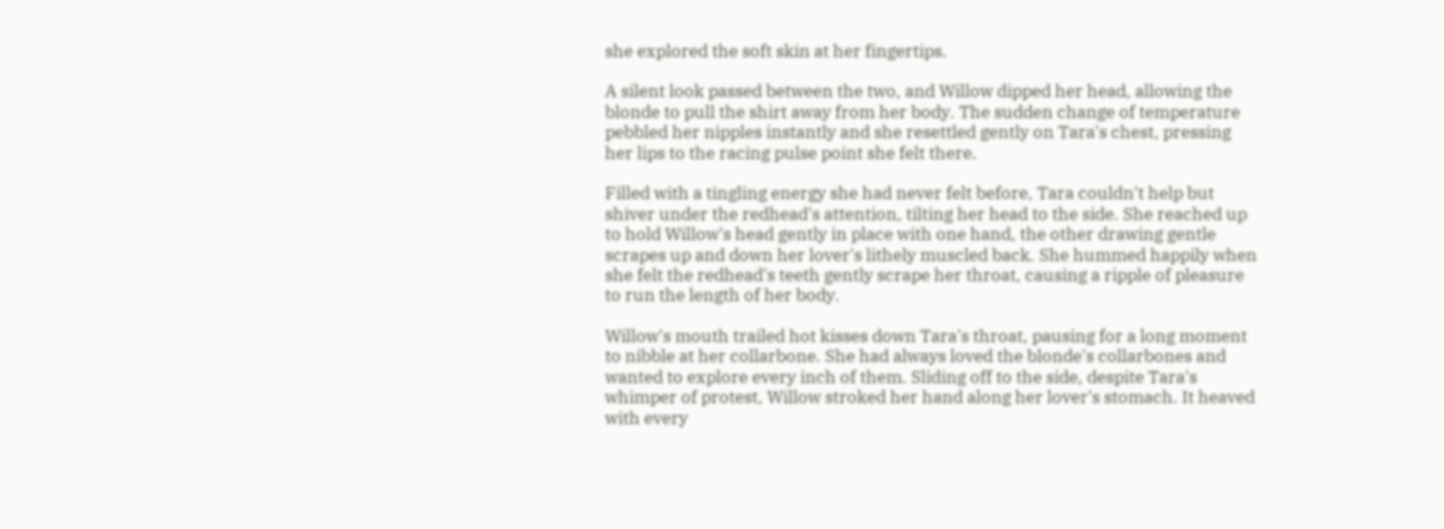she explored the soft skin at her fingertips.

A silent look passed between the two, and Willow dipped her head, allowing the blonde to pull the shirt away from her body. The sudden change of temperature pebbled her nipples instantly and she resettled gently on Tara's chest, pressing her lips to the racing pulse point she felt there.

Filled with a tingling energy she had never felt before, Tara couldn't help but shiver under the redhead's attention, tilting her head to the side. She reached up to hold Willow's head gently in place with one hand, the other drawing gentle scrapes up and down her lover's lithely muscled back. She hummed happily when she felt the redhead's teeth gently scrape her throat, causing a ripple of pleasure to run the length of her body.

Willow's mouth trailed hot kisses down Tara's throat, pausing for a long moment to nibble at her collarbone. She had always loved the blonde's collarbones and wanted to explore every inch of them. Sliding off to the side, despite Tara's whimper of protest, Willow stroked her hand along her lover's stomach. It heaved with every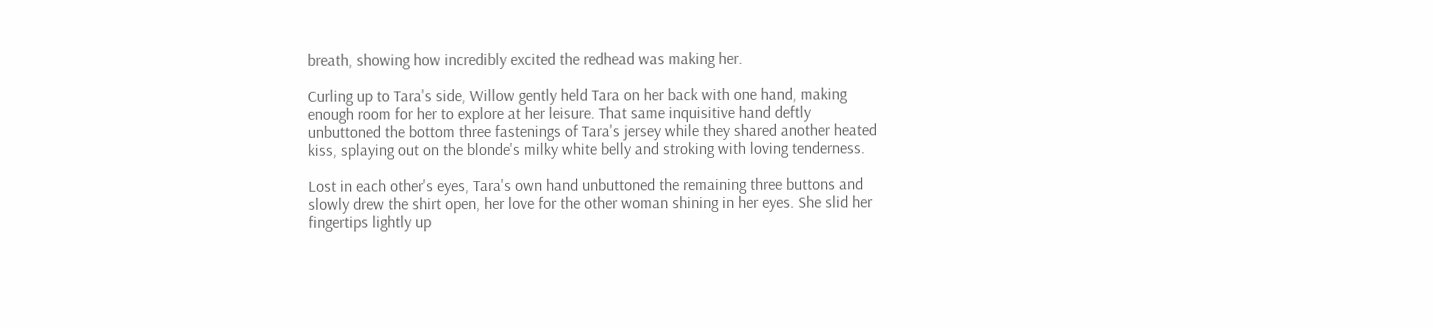breath, showing how incredibly excited the redhead was making her.

Curling up to Tara's side, Willow gently held Tara on her back with one hand, making enough room for her to explore at her leisure. That same inquisitive hand deftly unbuttoned the bottom three fastenings of Tara's jersey while they shared another heated kiss, splaying out on the blonde's milky white belly and stroking with loving tenderness.

Lost in each other's eyes, Tara's own hand unbuttoned the remaining three buttons and slowly drew the shirt open, her love for the other woman shining in her eyes. She slid her fingertips lightly up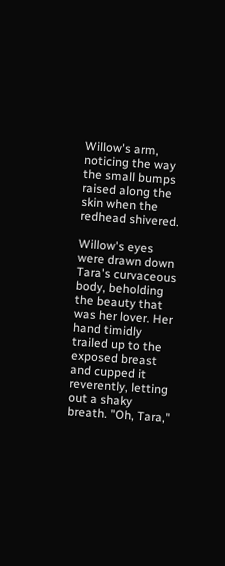Willow's arm, noticing the way the small bumps raised along the skin when the redhead shivered.

Willow's eyes were drawn down Tara's curvaceous body, beholding the beauty that was her lover. Her hand timidly trailed up to the exposed breast and cupped it reverently, letting out a shaky breath. "Oh, Tara,"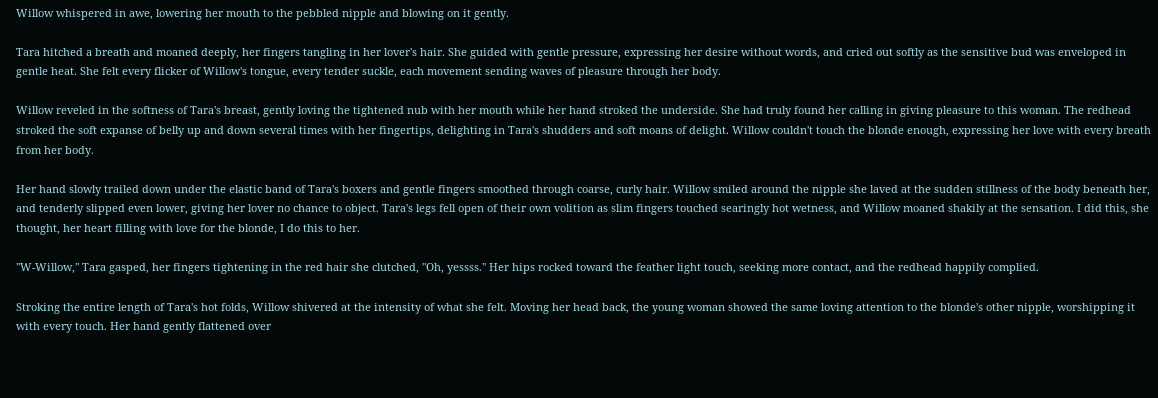Willow whispered in awe, lowering her mouth to the pebbled nipple and blowing on it gently.

Tara hitched a breath and moaned deeply, her fingers tangling in her lover's hair. She guided with gentle pressure, expressing her desire without words, and cried out softly as the sensitive bud was enveloped in gentle heat. She felt every flicker of Willow's tongue, every tender suckle, each movement sending waves of pleasure through her body.

Willow reveled in the softness of Tara's breast, gently loving the tightened nub with her mouth while her hand stroked the underside. She had truly found her calling in giving pleasure to this woman. The redhead stroked the soft expanse of belly up and down several times with her fingertips, delighting in Tara's shudders and soft moans of delight. Willow couldn't touch the blonde enough, expressing her love with every breath from her body.

Her hand slowly trailed down under the elastic band of Tara's boxers and gentle fingers smoothed through coarse, curly hair. Willow smiled around the nipple she laved at the sudden stillness of the body beneath her, and tenderly slipped even lower, giving her lover no chance to object. Tara's legs fell open of their own volition as slim fingers touched searingly hot wetness, and Willow moaned shakily at the sensation. I did this, she thought, her heart filling with love for the blonde, I do this to her.

"W-Willow," Tara gasped, her fingers tightening in the red hair she clutched, "Oh, yessss." Her hips rocked toward the feather light touch, seeking more contact, and the redhead happily complied.

Stroking the entire length of Tara's hot folds, Willow shivered at the intensity of what she felt. Moving her head back, the young woman showed the same loving attention to the blonde's other nipple, worshipping it with every touch. Her hand gently flattened over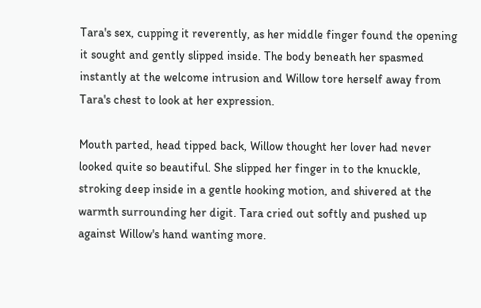Tara's sex, cupping it reverently, as her middle finger found the opening it sought and gently slipped inside. The body beneath her spasmed instantly at the welcome intrusion and Willow tore herself away from Tara's chest to look at her expression.

Mouth parted, head tipped back, Willow thought her lover had never looked quite so beautiful. She slipped her finger in to the knuckle, stroking deep inside in a gentle hooking motion, and shivered at the warmth surrounding her digit. Tara cried out softly and pushed up against Willow's hand wanting more.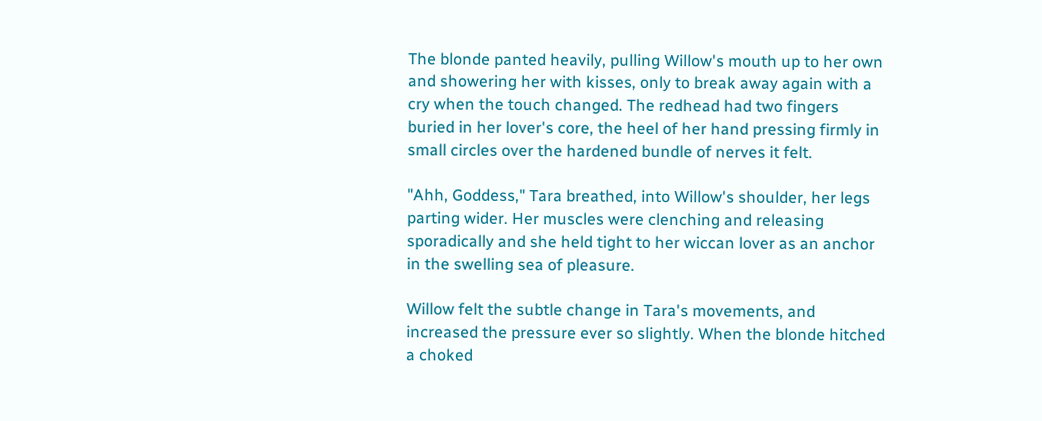The blonde panted heavily, pulling Willow's mouth up to her own and showering her with kisses, only to break away again with a cry when the touch changed. The redhead had two fingers buried in her lover's core, the heel of her hand pressing firmly in small circles over the hardened bundle of nerves it felt.

"Ahh, Goddess," Tara breathed, into Willow's shoulder, her legs parting wider. Her muscles were clenching and releasing sporadically and she held tight to her wiccan lover as an anchor in the swelling sea of pleasure.

Willow felt the subtle change in Tara's movements, and increased the pressure ever so slightly. When the blonde hitched a choked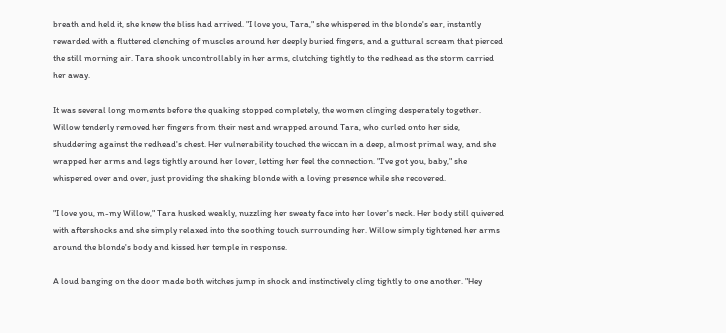breath and held it, she knew the bliss had arrived. "I love you, Tara," she whispered in the blonde's ear, instantly rewarded with a fluttered clenching of muscles around her deeply buried fingers, and a guttural scream that pierced the still morning air. Tara shook uncontrollably in her arms, clutching tightly to the redhead as the storm carried her away.

It was several long moments before the quaking stopped completely, the women clinging desperately together. Willow tenderly removed her fingers from their nest and wrapped around Tara, who curled onto her side, shuddering against the redhead's chest. Her vulnerability touched the wiccan in a deep, almost primal way, and she wrapped her arms and legs tightly around her lover, letting her feel the connection. "I've got you, baby," she whispered over and over, just providing the shaking blonde with a loving presence while she recovered.

"I love you, m-my Willow," Tara husked weakly, nuzzling her sweaty face into her lover's neck. Her body still quivered with aftershocks and she simply relaxed into the soothing touch surrounding her. Willow simply tightened her arms around the blonde's body and kissed her temple in response.

A loud banging on the door made both witches jump in shock and instinctively cling tightly to one another. "Hey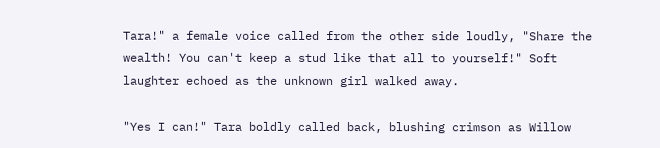Tara!" a female voice called from the other side loudly, "Share the wealth! You can't keep a stud like that all to yourself!" Soft laughter echoed as the unknown girl walked away.

"Yes I can!" Tara boldly called back, blushing crimson as Willow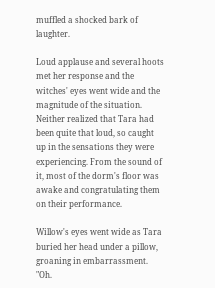muffled a shocked bark of laughter.

Loud applause and several hoots met her response and the witches' eyes went wide and the magnitude of the situation. Neither realized that Tara had been quite that loud, so caught up in the sensations they were experiencing. From the sound of it, most of the dorm's floor was awake and congratulating them on their performance.

Willow's eyes went wide as Tara buried her head under a pillow, groaning in embarrassment. "Oh.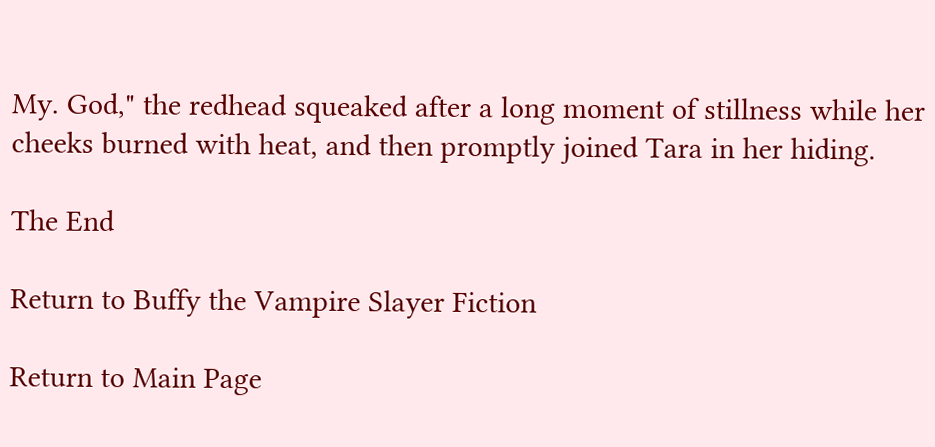My. God," the redhead squeaked after a long moment of stillness while her cheeks burned with heat, and then promptly joined Tara in her hiding.

The End

Return to Buffy the Vampire Slayer Fiction

Return to Main Page